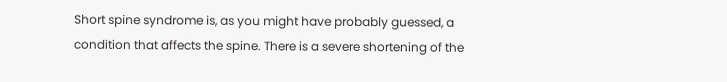Short spine syndrome is, as you might have probably guessed, a condition that affects the spine. There is a severe shortening of the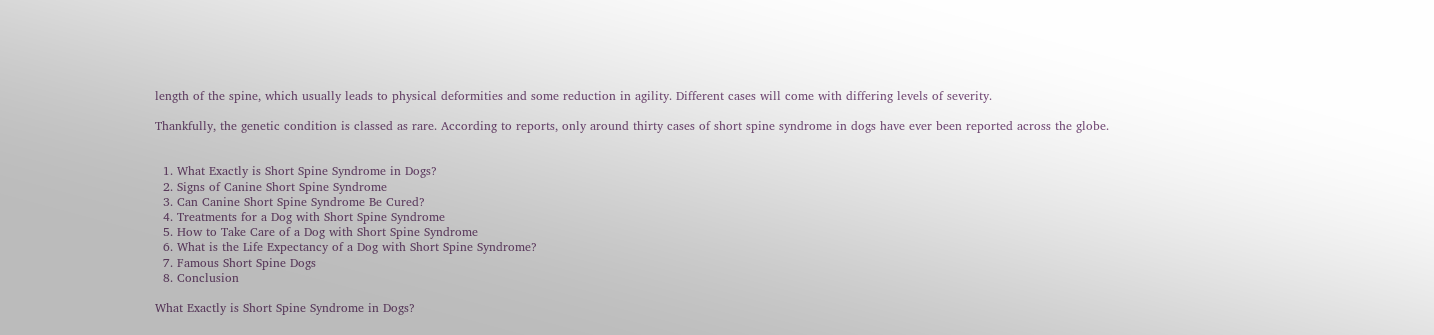length of the spine, which usually leads to physical deformities and some reduction in agility. Different cases will come with differing levels of severity.

Thankfully, the genetic condition is classed as rare. According to reports, only around thirty cases of short spine syndrome in dogs have ever been reported across the globe.


  1. What Exactly is Short Spine Syndrome in Dogs?
  2. Signs of Canine Short Spine Syndrome
  3. Can Canine Short Spine Syndrome Be Cured?
  4. Treatments for a Dog with Short Spine Syndrome
  5. How to Take Care of a Dog with Short Spine Syndrome
  6. What is the Life Expectancy of a Dog with Short Spine Syndrome?
  7. Famous Short Spine Dogs
  8. Conclusion

What Exactly is Short Spine Syndrome in Dogs?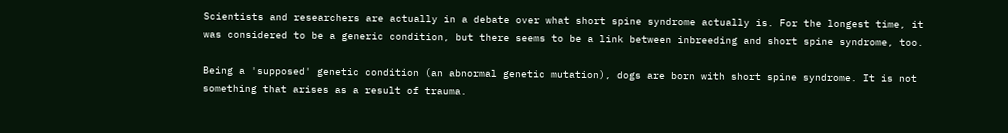Scientists and researchers are actually in a debate over what short spine syndrome actually is. For the longest time, it was considered to be a generic condition, but there seems to be a link between inbreeding and short spine syndrome, too.

Being a 'supposed' genetic condition (an abnormal genetic mutation), dogs are born with short spine syndrome. It is not something that arises as a result of trauma.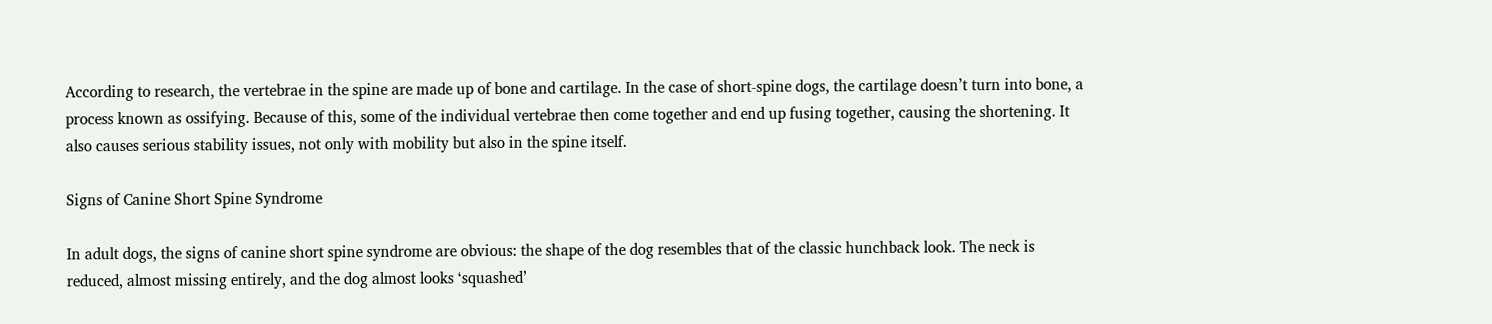According to research, the vertebrae in the spine are made up of bone and cartilage. In the case of short-spine dogs, the cartilage doesn’t turn into bone, a process known as ossifying. Because of this, some of the individual vertebrae then come together and end up fusing together, causing the shortening. It also causes serious stability issues, not only with mobility but also in the spine itself.

Signs of Canine Short Spine Syndrome

In adult dogs, the signs of canine short spine syndrome are obvious: the shape of the dog resembles that of the classic hunchback look. The neck is reduced, almost missing entirely, and the dog almost looks ‘squashed’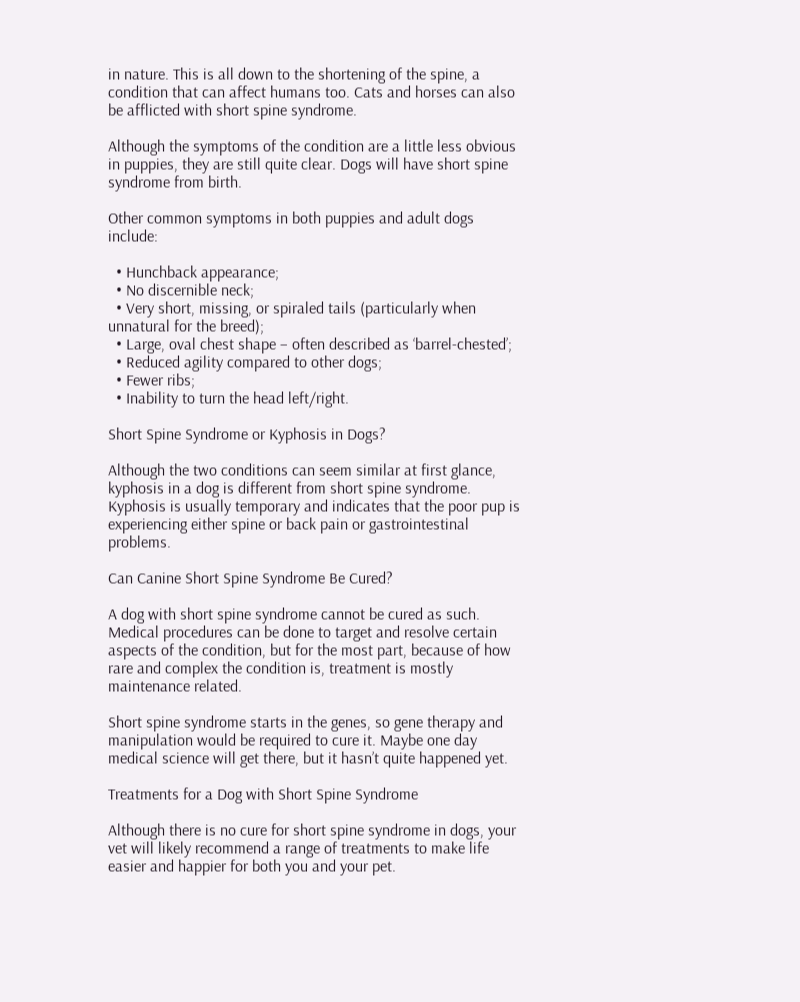in nature. This is all down to the shortening of the spine, a condition that can affect humans too. Cats and horses can also be afflicted with short spine syndrome.

Although the symptoms of the condition are a little less obvious in puppies, they are still quite clear. Dogs will have short spine syndrome from birth.

Other common symptoms in both puppies and adult dogs include:

  • Hunchback appearance;
  • No discernible neck;
  • Very short, missing, or spiraled tails (particularly when unnatural for the breed);
  • Large, oval chest shape – often described as ‘barrel-chested’;
  • Reduced agility compared to other dogs;
  • Fewer ribs;
  • Inability to turn the head left/right.

Short Spine Syndrome or Kyphosis in Dogs?

Although the two conditions can seem similar at first glance, kyphosis in a dog is different from short spine syndrome. Kyphosis is usually temporary and indicates that the poor pup is experiencing either spine or back pain or gastrointestinal problems.

Can Canine Short Spine Syndrome Be Cured?

A dog with short spine syndrome cannot be cured as such. Medical procedures can be done to target and resolve certain aspects of the condition, but for the most part, because of how rare and complex the condition is, treatment is mostly maintenance related.

Short spine syndrome starts in the genes, so gene therapy and manipulation would be required to cure it. Maybe one day medical science will get there, but it hasn’t quite happened yet.

Treatments for a Dog with Short Spine Syndrome

Although there is no cure for short spine syndrome in dogs, your vet will likely recommend a range of treatments to make life easier and happier for both you and your pet.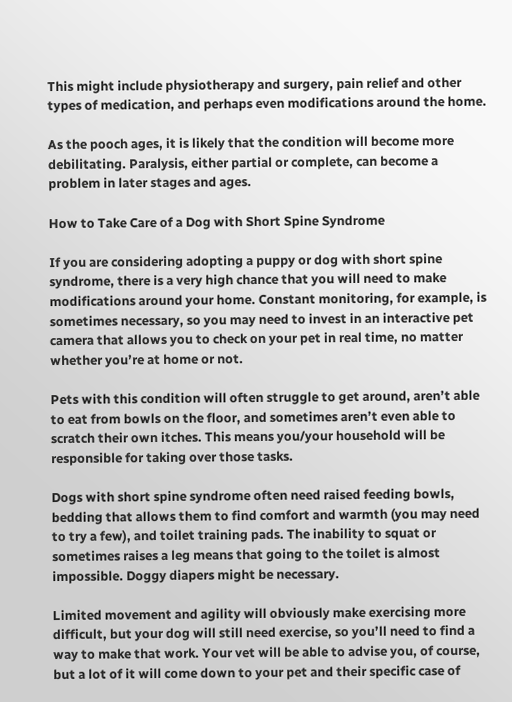This might include physiotherapy and surgery, pain relief and other types of medication, and perhaps even modifications around the home.

As the pooch ages, it is likely that the condition will become more debilitating. Paralysis, either partial or complete, can become a problem in later stages and ages.

How to Take Care of a Dog with Short Spine Syndrome

If you are considering adopting a puppy or dog with short spine syndrome, there is a very high chance that you will need to make modifications around your home. Constant monitoring, for example, is sometimes necessary, so you may need to invest in an interactive pet camera that allows you to check on your pet in real time, no matter whether you’re at home or not.

Pets with this condition will often struggle to get around, aren’t able to eat from bowls on the floor, and sometimes aren’t even able to scratch their own itches. This means you/your household will be responsible for taking over those tasks.

Dogs with short spine syndrome often need raised feeding bowls, bedding that allows them to find comfort and warmth (you may need to try a few), and toilet training pads. The inability to squat or sometimes raises a leg means that going to the toilet is almost impossible. Doggy diapers might be necessary.

Limited movement and agility will obviously make exercising more difficult, but your dog will still need exercise, so you’ll need to find a way to make that work. Your vet will be able to advise you, of course, but a lot of it will come down to your pet and their specific case of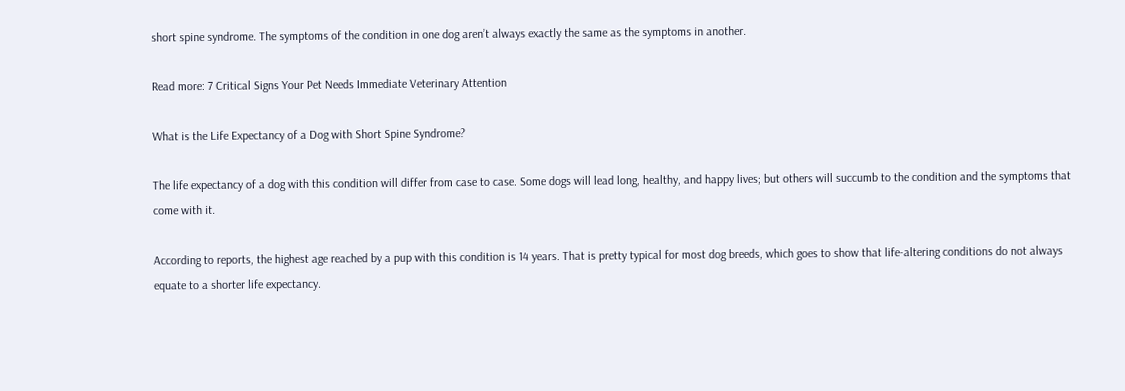short spine syndrome. The symptoms of the condition in one dog aren’t always exactly the same as the symptoms in another.

Read more: 7 Critical Signs Your Pet Needs Immediate Veterinary Attention

What is the Life Expectancy of a Dog with Short Spine Syndrome?

The life expectancy of a dog with this condition will differ from case to case. Some dogs will lead long, healthy, and happy lives; but others will succumb to the condition and the symptoms that come with it.

According to reports, the highest age reached by a pup with this condition is 14 years. That is pretty typical for most dog breeds, which goes to show that life-altering conditions do not always equate to a shorter life expectancy.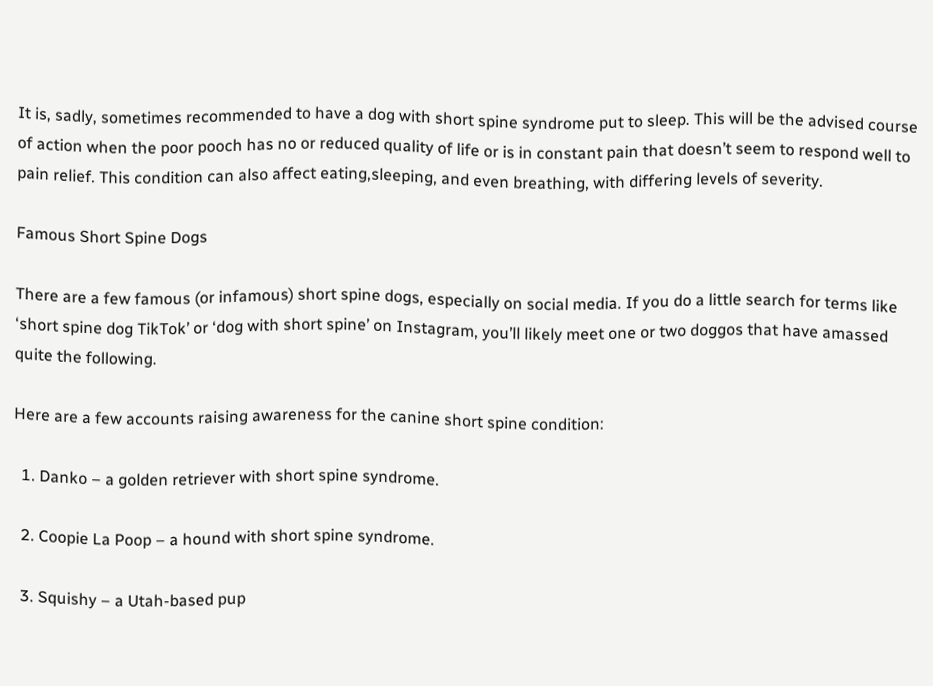It is, sadly, sometimes recommended to have a dog with short spine syndrome put to sleep. This will be the advised course of action when the poor pooch has no or reduced quality of life or is in constant pain that doesn’t seem to respond well to pain relief. This condition can also affect eating,sleeping, and even breathing, with differing levels of severity.

Famous Short Spine Dogs

There are a few famous (or infamous) short spine dogs, especially on social media. If you do a little search for terms like ‘short spine dog TikTok’ or ‘dog with short spine’ on Instagram, you’ll likely meet one or two doggos that have amassed quite the following.

Here are a few accounts raising awareness for the canine short spine condition:

  1. Danko – a golden retriever with short spine syndrome.

  2. Coopie La Poop – a hound with short spine syndrome.

  3. Squishy – a Utah-based pup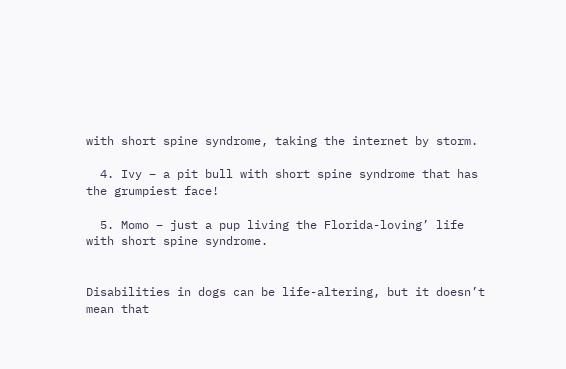with short spine syndrome, taking the internet by storm.

  4. Ivy – a pit bull with short spine syndrome that has the grumpiest face!

  5. Momo – just a pup living the Florida-loving’ life with short spine syndrome.


Disabilities in dogs can be life-altering, but it doesn’t mean that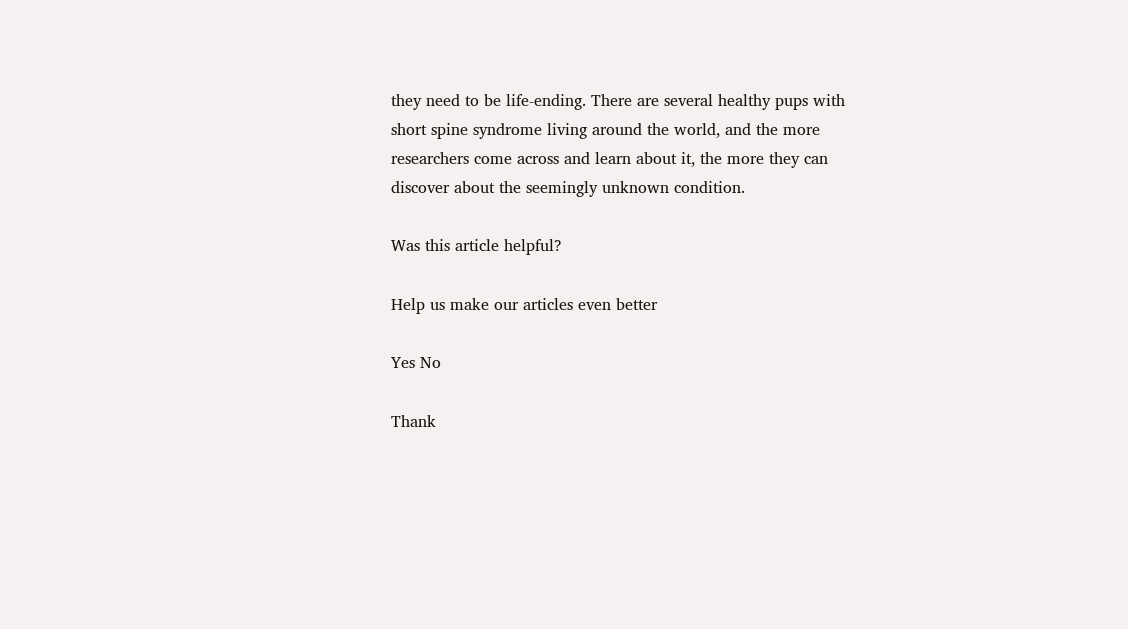they need to be life-ending. There are several healthy pups with short spine syndrome living around the world, and the more researchers come across and learn about it, the more they can discover about the seemingly unknown condition.

Was this article helpful?

Help us make our articles even better

Yes No

Thank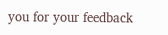you for your feedback